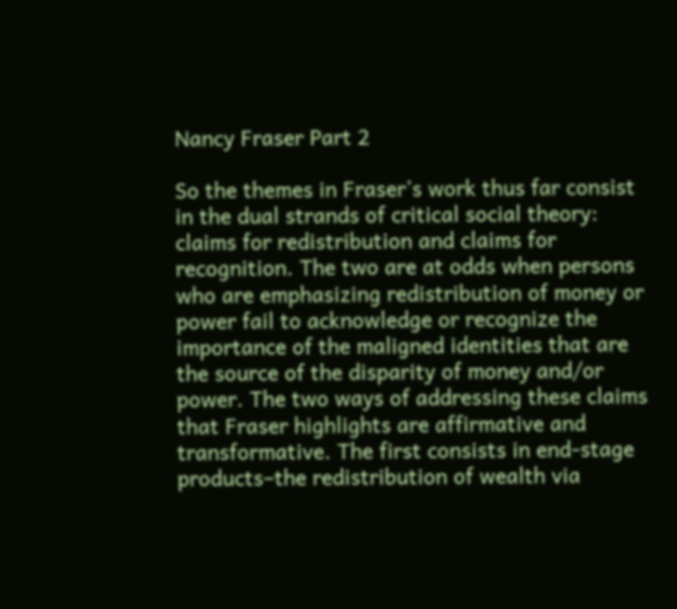Nancy Fraser Part 2

So the themes in Fraser’s work thus far consist in the dual strands of critical social theory: claims for redistribution and claims for recognition. The two are at odds when persons who are emphasizing redistribution of money or power fail to acknowledge or recognize the importance of the maligned identities that are the source of the disparity of money and/or power. The two ways of addressing these claims that Fraser highlights are affirmative and transformative. The first consists in end-stage products–the redistribution of wealth via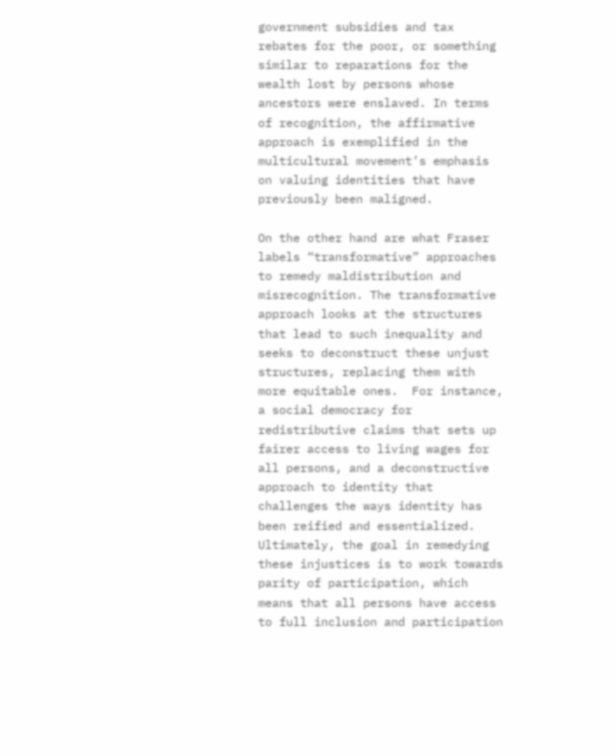government subsidies and tax rebates for the poor, or something similar to reparations for the wealth lost by persons whose ancestors were enslaved. In terms of recognition, the affirmative approach is exemplified in the multicultural movement’s emphasis on valuing identities that have previously been maligned.

On the other hand are what Fraser labels “transformative” approaches to remedy maldistribution and misrecognition. The transformative approach looks at the structures that lead to such inequality and seeks to deconstruct these unjust structures, replacing them with more equitable ones.  For instance, a social democracy for redistributive claims that sets up fairer access to living wages for all persons, and a deconstructive approach to identity that challenges the ways identity has been reified and essentialized. Ultimately, the goal in remedying these injustices is to work towards parity of participation, which means that all persons have access to full inclusion and participation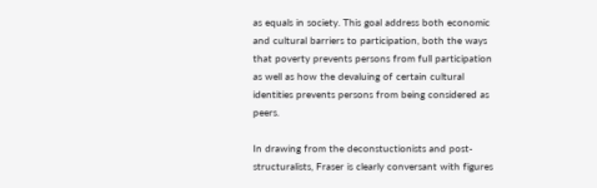as equals in society. This goal address both economic and cultural barriers to participation, both the ways that poverty prevents persons from full participation as well as how the devaluing of certain cultural identities prevents persons from being considered as peers.

In drawing from the deconstuctionists and post-structuralists, Fraser is clearly conversant with figures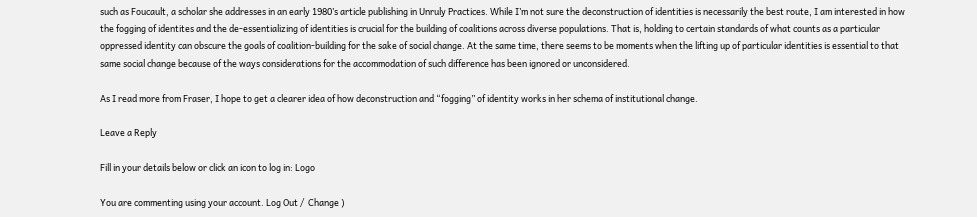such as Foucault, a scholar she addresses in an early 1980’s article publishing in Unruly Practices. While I’m not sure the deconstruction of identities is necessarily the best route, I am interested in how the fogging of identites and the de-essentializing of identities is crucial for the building of coalitions across diverse populations. That is, holding to certain standards of what counts as a particular oppressed identity can obscure the goals of coalition-building for the sake of social change. At the same time, there seems to be moments when the lifting up of particular identities is essential to that same social change because of the ways considerations for the accommodation of such difference has been ignored or unconsidered.

As I read more from Fraser, I hope to get a clearer idea of how deconstruction and “fogging” of identity works in her schema of institutional change.

Leave a Reply

Fill in your details below or click an icon to log in: Logo

You are commenting using your account. Log Out /  Change )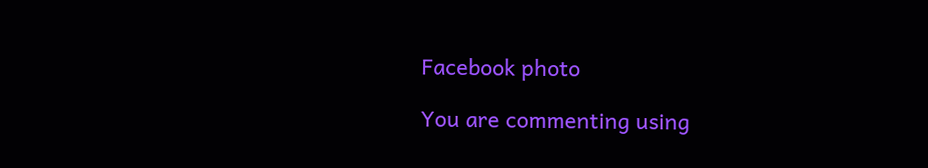Facebook photo

You are commenting using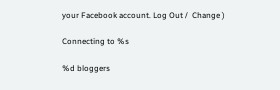your Facebook account. Log Out /  Change )

Connecting to %s

%d bloggers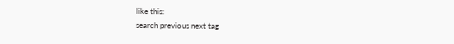like this:
search previous next tag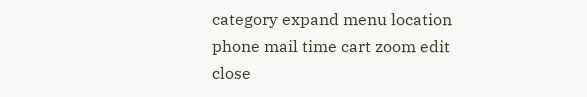category expand menu location phone mail time cart zoom edit close